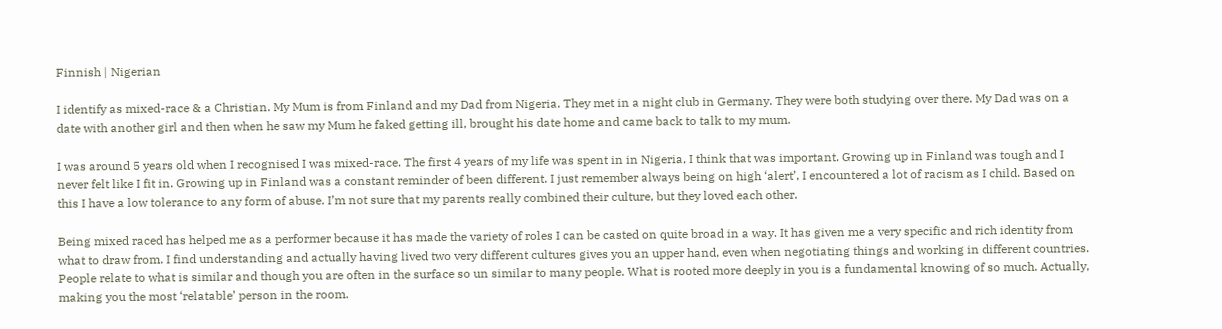Finnish | Nigerian

I identify as mixed-race & a Christian. My Mum is from Finland and my Dad from Nigeria. They met in a night club in Germany. They were both studying over there. My Dad was on a date with another girl and then when he saw my Mum he faked getting ill, brought his date home and came back to talk to my mum.

I was around 5 years old when I recognised I was mixed-race. The first 4 years of my life was spent in in Nigeria, I think that was important. Growing up in Finland was tough and I never felt like I fit in. Growing up in Finland was a constant reminder of been different. I just remember always being on high ‘alert’, I encountered a lot of racism as I child. Based on this I have a low tolerance to any form of abuse. I’m not sure that my parents really combined their culture, but they loved each other.

Being mixed raced has helped me as a performer because it has made the variety of roles I can be casted on quite broad in a way. It has given me a very specific and rich identity from what to draw from. I find understanding and actually having lived two very different cultures gives you an upper hand, even when negotiating things and working in different countries. People relate to what is similar and though you are often in the surface so un similar to many people. What is rooted more deeply in you is a fundamental knowing of so much. Actually, making you the most ‘relatable’ person in the room.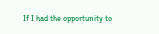If I had the opportunity to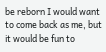be reborn I would want to come back as me, but it would be fun to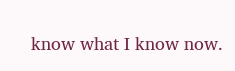know what I know now.